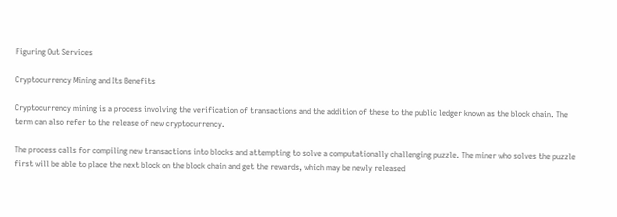Figuring Out Services

Cryptocurrency Mining and Its Benefits

Cryptocurrency mining is a process involving the verification of transactions and the addition of these to the public ledger known as the block chain. The term can also refer to the release of new cryptocurrency.

The process calls for compiling new transactions into blocks and attempting to solve a computationally challenging puzzle. The miner who solves the puzzle first will be able to place the next block on the block chain and get the rewards, which may be newly released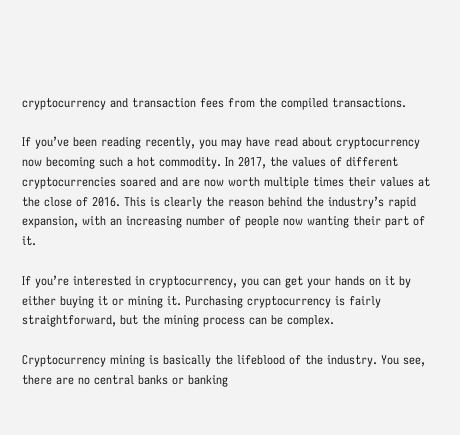cryptocurrency and transaction fees from the compiled transactions.

If you’ve been reading recently, you may have read about cryptocurrency now becoming such a hot commodity. In 2017, the values of different cryptocurrencies soared and are now worth multiple times their values at the close of 2016. This is clearly the reason behind the industry’s rapid expansion, with an increasing number of people now wanting their part of it.

If you’re interested in cryptocurrency, you can get your hands on it by either buying it or mining it. Purchasing cryptocurrency is fairly straightforward, but the mining process can be complex.

Cryptocurrency mining is basically the lifeblood of the industry. You see, there are no central banks or banking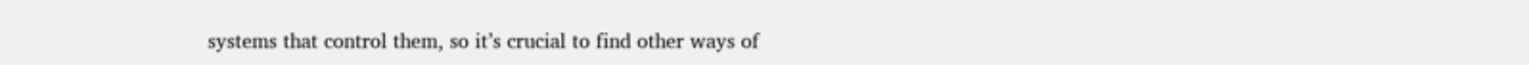systems that control them, so it’s crucial to find other ways of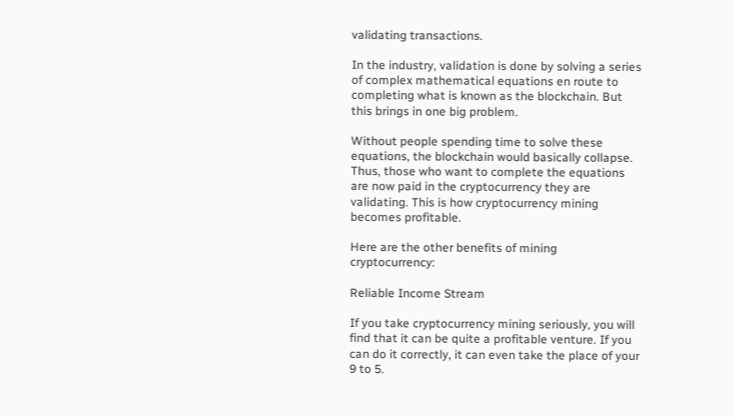validating transactions.

In the industry, validation is done by solving a series of complex mathematical equations en route to completing what is known as the blockchain. But this brings in one big problem.

Without people spending time to solve these equations, the blockchain would basically collapse. Thus, those who want to complete the equations are now paid in the cryptocurrency they are validating. This is how cryptocurrency mining becomes profitable.

Here are the other benefits of mining cryptocurrency:

Reliable Income Stream

If you take cryptocurrency mining seriously, you will find that it can be quite a profitable venture. If you can do it correctly, it can even take the place of your 9 to 5.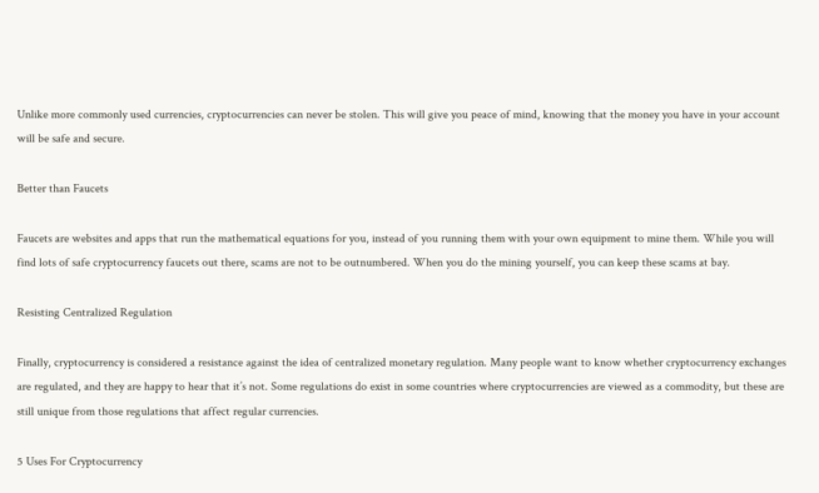Unlike more commonly used currencies, cryptocurrencies can never be stolen. This will give you peace of mind, knowing that the money you have in your account will be safe and secure.

Better than Faucets

Faucets are websites and apps that run the mathematical equations for you, instead of you running them with your own equipment to mine them. While you will find lots of safe cryptocurrency faucets out there, scams are not to be outnumbered. When you do the mining yourself, you can keep these scams at bay.

Resisting Centralized Regulation

Finally, cryptocurrency is considered a resistance against the idea of centralized monetary regulation. Many people want to know whether cryptocurrency exchanges are regulated, and they are happy to hear that it’s not. Some regulations do exist in some countries where cryptocurrencies are viewed as a commodity, but these are still unique from those regulations that affect regular currencies.

5 Uses For Cryptocurrency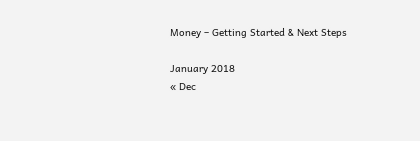Money – Getting Started & Next Steps

January 2018
« Dec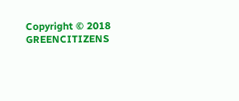Copyright © 2018 GREENCITIZENS